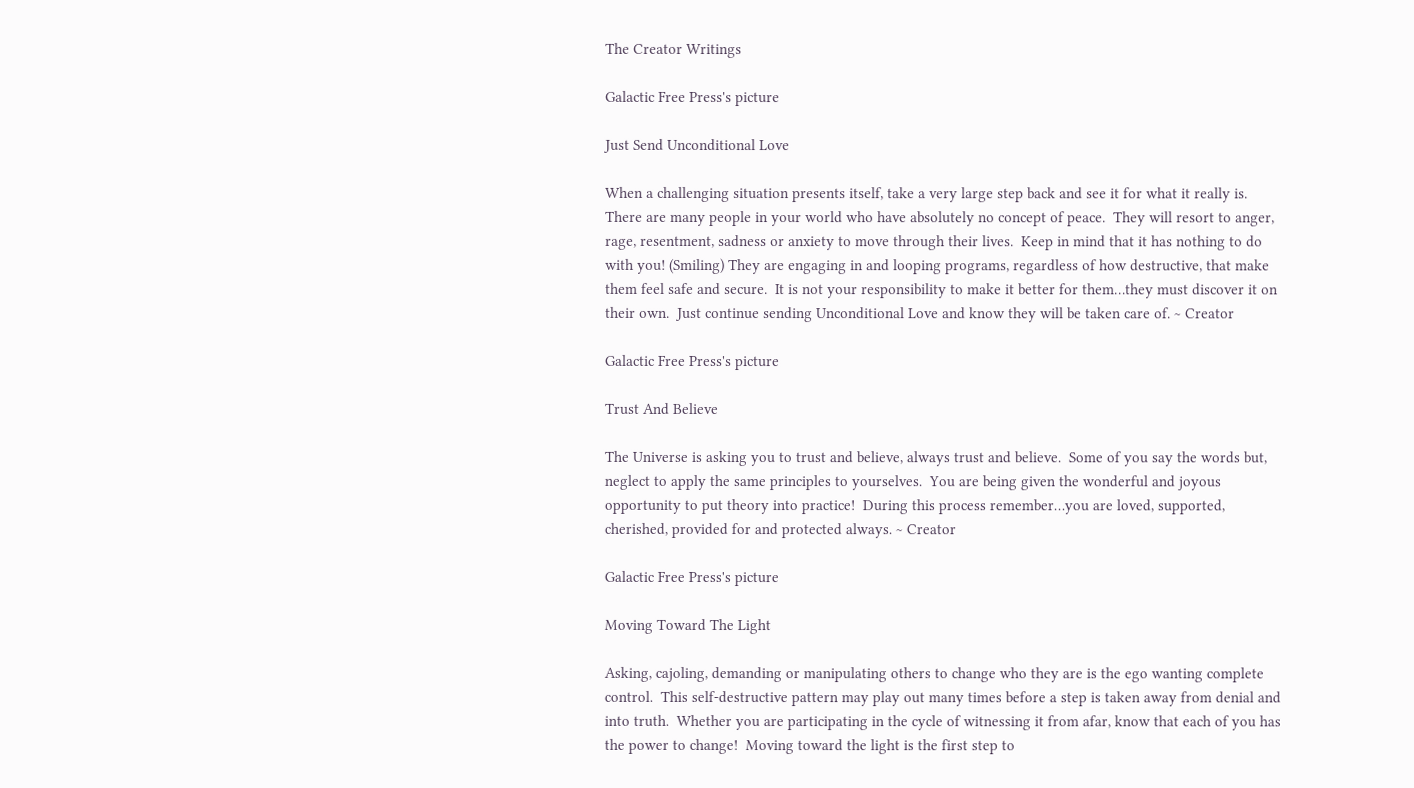The Creator Writings

Galactic Free Press's picture

Just Send Unconditional Love

When a challenging situation presents itself, take a very large step back and see it for what it really is.  There are many people in your world who have absolutely no concept of peace.  They will resort to anger, rage, resentment, sadness or anxiety to move through their lives.  Keep in mind that it has nothing to do with you! (Smiling) They are engaging in and looping programs, regardless of how destructive, that make them feel safe and secure.  It is not your responsibility to make it better for them…they must discover it on their own.  Just continue sending Unconditional Love and know they will be taken care of. ~ Creator

Galactic Free Press's picture

Trust And Believe

The Universe is asking you to trust and believe, always trust and believe.  Some of you say the words but, neglect to apply the same principles to yourselves.  You are being given the wonderful and joyous opportunity to put theory into practice!  During this process remember…you are loved, supported, cherished, provided for and protected always. ~ Creator

Galactic Free Press's picture

Moving Toward The Light

Asking, cajoling, demanding or manipulating others to change who they are is the ego wanting complete control.  This self-destructive pattern may play out many times before a step is taken away from denial and into truth.  Whether you are participating in the cycle of witnessing it from afar, know that each of you has the power to change!  Moving toward the light is the first step to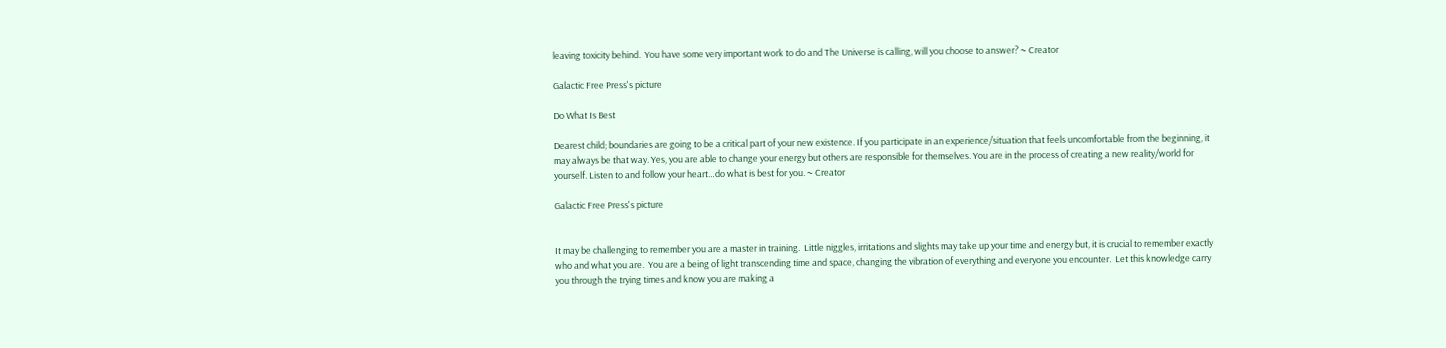leaving toxicity behind.  You have some very important work to do and The Universe is calling, will you choose to answer? ~ Creator

Galactic Free Press's picture

Do What Is Best

Dearest child; boundaries are going to be a critical part of your new existence. If you participate in an experience/situation that feels uncomfortable from the beginning, it may always be that way. Yes, you are able to change your energy but others are responsible for themselves. You are in the process of creating a new reality/world for yourself. Listen to and follow your heart…do what is best for you. ~ Creator

Galactic Free Press's picture


It may be challenging to remember you are a master in training.  Little niggles, irritations and slights may take up your time and energy but, it is crucial to remember exactly who and what you are.  You are a being of light transcending time and space, changing the vibration of everything and everyone you encounter.  Let this knowledge carry you through the trying times and know you are making a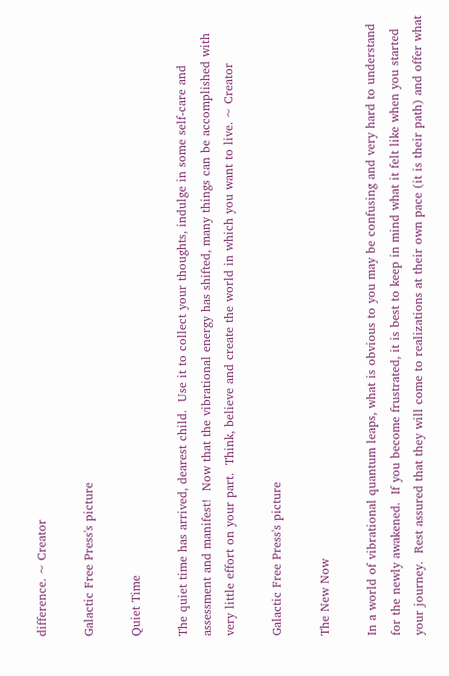difference. ~ Creator

Galactic Free Press's picture

Quiet Time

The quiet time has arrived, dearest child.  Use it to collect your thoughts, indulge in some self-care and assessment and manifest!  Now that the vibrational energy has shifted, many things can be accomplished with very little effort on your part.  Think, believe and create the world in which you want to live. ~ Creator

Galactic Free Press's picture

The New Now

In a world of vibrational quantum leaps, what is obvious to you may be confusing and very hard to understand for the newly awakened.  If you become frustrated, it is best to keep in mind what it felt like when you started your journey.  Rest assured that they will come to realizations at their own pace (it is their path) and offer what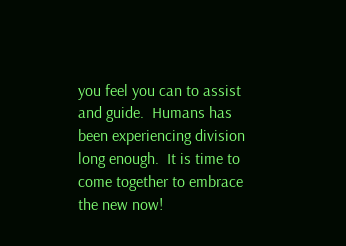you feel you can to assist and guide.  Humans has been experiencing division long enough.  It is time to come together to embrace the new now!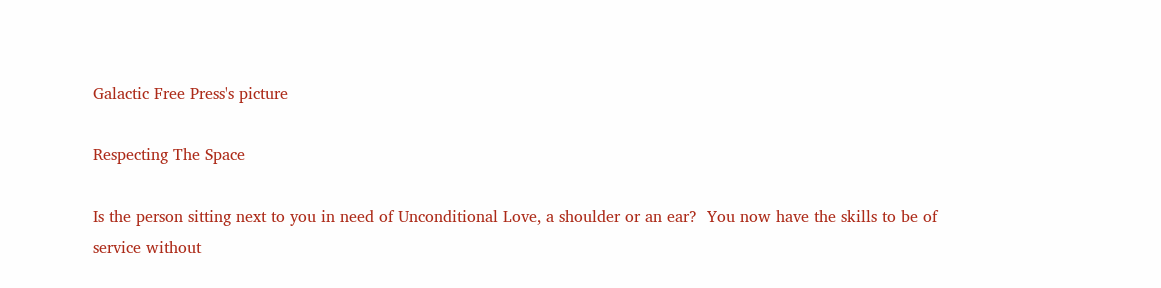Galactic Free Press's picture

Respecting The Space

Is the person sitting next to you in need of Unconditional Love, a shoulder or an ear?  You now have the skills to be of service without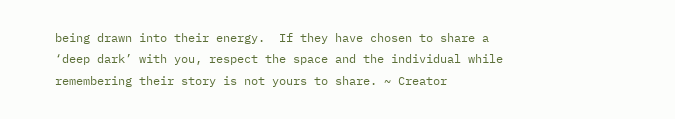being drawn into their energy.  If they have chosen to share a ‘deep dark’ with you, respect the space and the individual while remembering their story is not yours to share. ~ Creator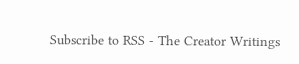Subscribe to RSS - The Creator Writings